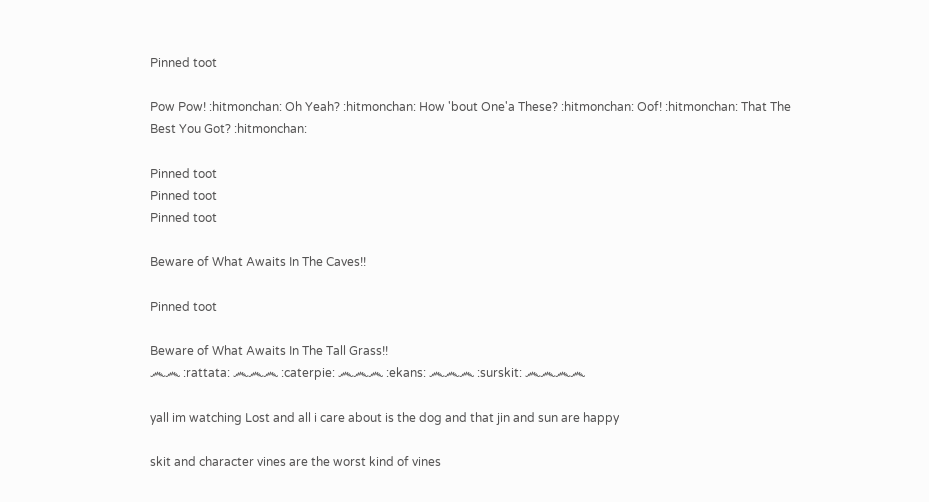Pinned toot

Pow Pow! :hitmonchan: Oh Yeah? :hitmonchan: How 'bout One'a These? :hitmonchan: Oof! :hitmonchan: That The Best You Got? :hitmonchan:

Pinned toot
Pinned toot
Pinned toot

Beware of What Awaits In The Caves!!

Pinned toot

Beware of What Awaits In The Tall Grass!!
෴෴ :rattata: ෴෴෴ :caterpie: ෴෴෴ :ekans: ෴෴෴ :surskit: ෴෴෴෴

yall im watching Lost and all i care about is the dog and that jin and sun are happy

skit and character vines are the worst kind of vines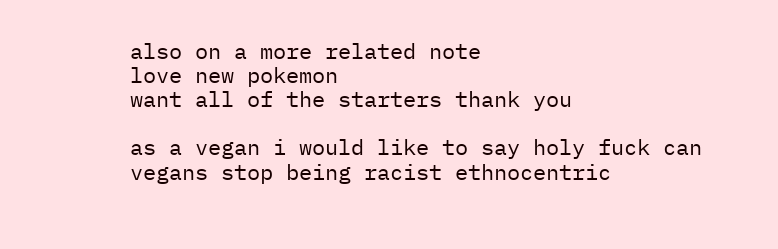also on a more related note
love new pokemon
want all of the starters thank you

as a vegan i would like to say holy fuck can vegans stop being racist ethnocentric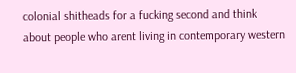colonial shitheads for a fucking second and think about people who arent living in contemporary western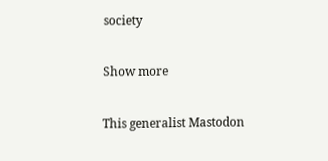society

Show more

This generalist Mastodon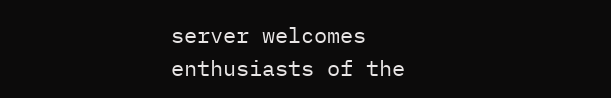server welcomes enthusiasts of the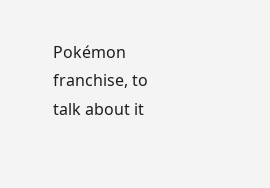Pokémon franchise, to talk about it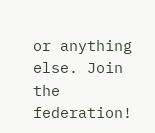or anything else. Join the federation!